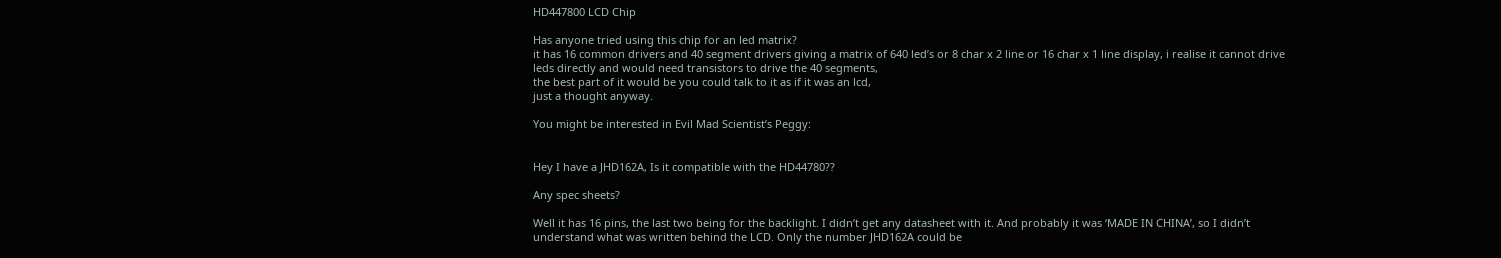HD447800 LCD Chip

Has anyone tried using this chip for an led matrix?
it has 16 common drivers and 40 segment drivers giving a matrix of 640 led’s or 8 char x 2 line or 16 char x 1 line display, i realise it cannot drive leds directly and would need transistors to drive the 40 segments,
the best part of it would be you could talk to it as if it was an lcd,
just a thought anyway.

You might be interested in Evil Mad Scientist’s Peggy:


Hey I have a JHD162A, Is it compatible with the HD44780??

Any spec sheets?

Well it has 16 pins, the last two being for the backlight. I didn’t get any datasheet with it. And probably it was ‘MADE IN CHINA’, so I didn’t understand what was written behind the LCD. Only the number JHD162A could be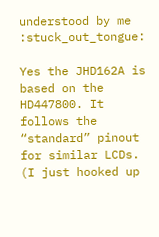understood by me :stuck_out_tongue:

Yes the JHD162A is based on the HD447800. It follows the “standard” pinout for similar LCDs. (I just hooked up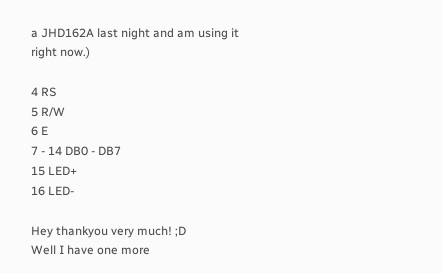a JHD162A last night and am using it right now.)

4 RS
5 R/W
6 E
7 - 14 DB0 - DB7
15 LED+
16 LED-

Hey thankyou very much! ;D
Well I have one more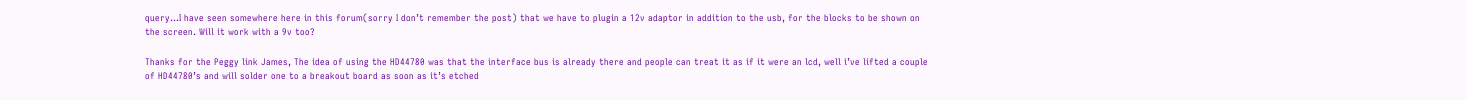query…I have seen somewhere here in this forum(sorry I don’t remember the post) that we have to plugin a 12v adaptor in addition to the usb, for the blocks to be shown on the screen. Will it work with a 9v too?

Thanks for the Peggy link James, The idea of using the HD44780 was that the interface bus is already there and people can treat it as if it were an lcd, well i’ve lifted a couple of HD44780’s and will solder one to a breakout board as soon as it’s etched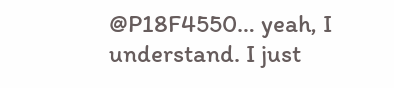@P18F4550… yeah, I understand. I just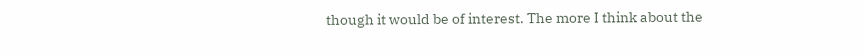though it would be of interest. The more I think about the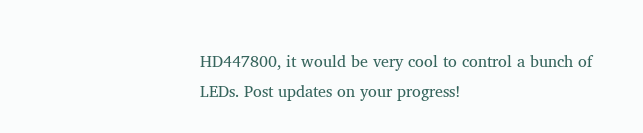HD447800, it would be very cool to control a bunch of LEDs. Post updates on your progress!